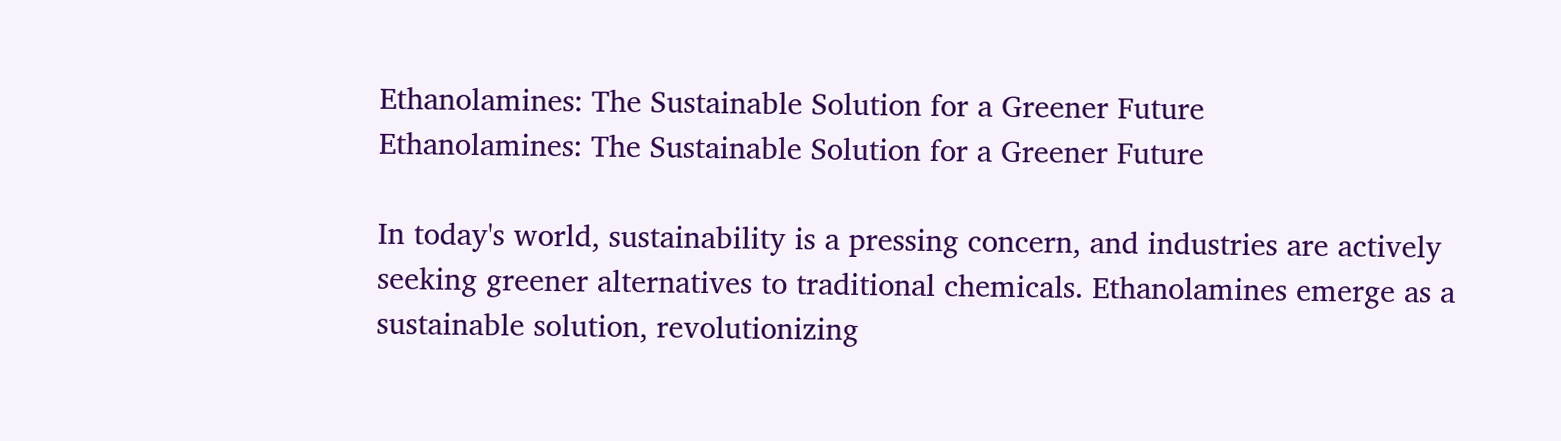Ethanolamines: The Sustainable Solution for a Greener Future
Ethanolamines: The Sustainable Solution for a Greener Future

In today's world, sustainability is a pressing concern, and industries are actively seeking greener alternatives to traditional chemicals. Ethanolamines emerge as a sustainable solution, revolutionizing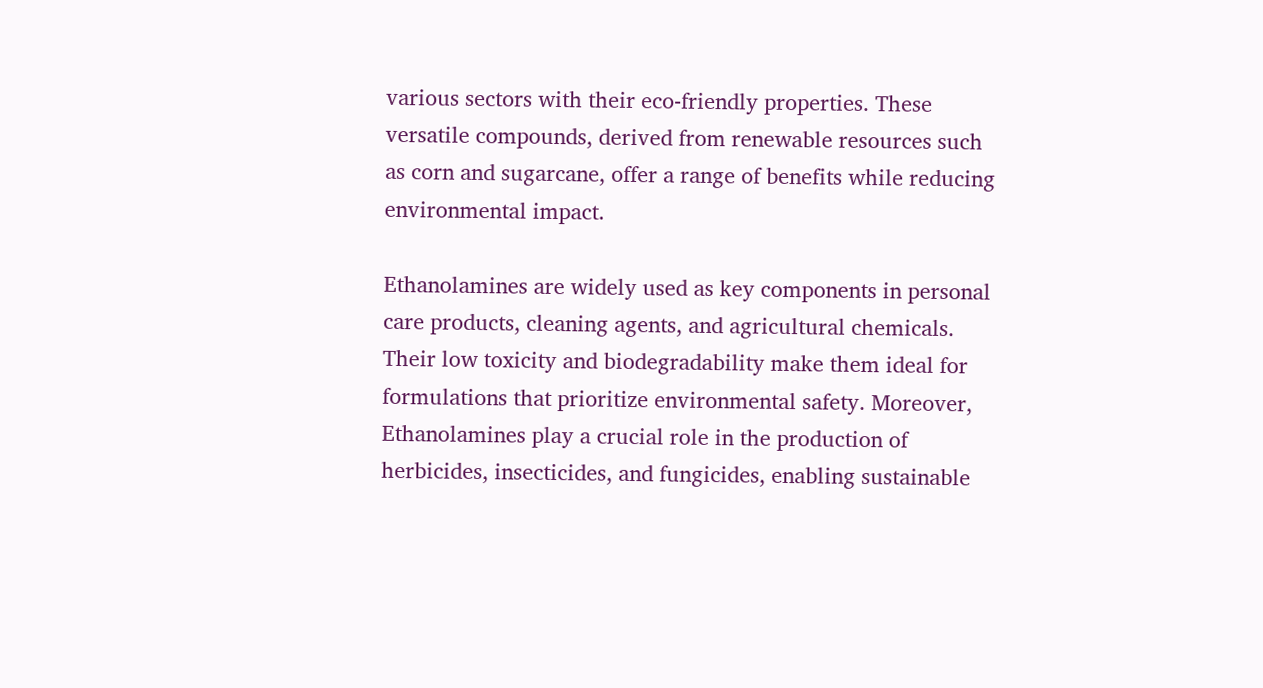various sectors with their eco-friendly properties. These versatile compounds, derived from renewable resources such as corn and sugarcane, offer a range of benefits while reducing environmental impact.

Ethanolamines are widely used as key components in personal care products, cleaning agents, and agricultural chemicals. Their low toxicity and biodegradability make them ideal for formulations that prioritize environmental safety. Moreover, Ethanolamines play a crucial role in the production of herbicides, insecticides, and fungicides, enabling sustainable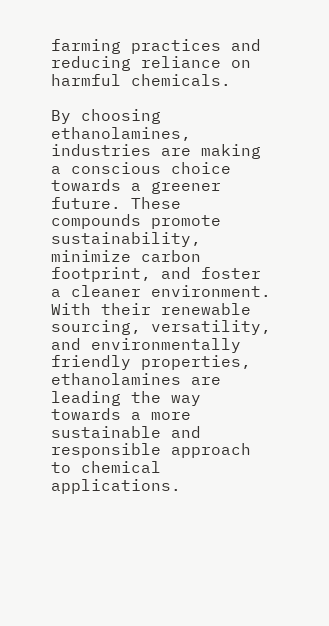farming practices and reducing reliance on harmful chemicals.

By choosing ethanolamines, industries are making a conscious choice towards a greener future. These compounds promote sustainability, minimize carbon footprint, and foster a cleaner environment. With their renewable sourcing, versatility, and environmentally friendly properties, ethanolamines are leading the way towards a more sustainable and responsible approach to chemical applications.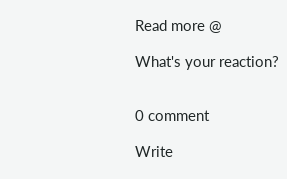Read more @

What's your reaction?


0 comment

Write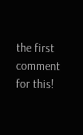the first comment for this!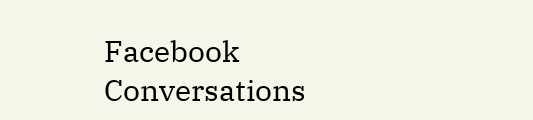Facebook Conversations